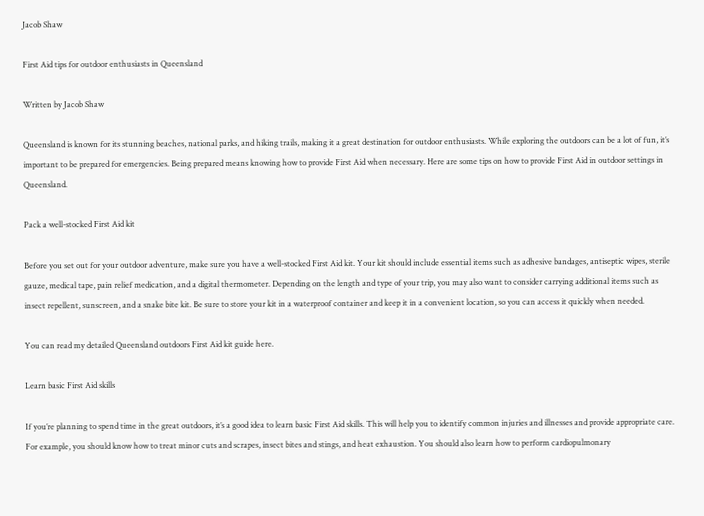Jacob Shaw

First Aid tips for outdoor enthusiasts in Queensland

Written by Jacob Shaw

Queensland is known for its stunning beaches, national parks, and hiking trails, making it a great destination for outdoor enthusiasts. While exploring the outdoors can be a lot of fun, it’s important to be prepared for emergencies. Being prepared means knowing how to provide First Aid when necessary. Here are some tips on how to provide First Aid in outdoor settings in Queensland.

Pack a well-stocked First Aid kit

Before you set out for your outdoor adventure, make sure you have a well-stocked First Aid kit. Your kit should include essential items such as adhesive bandages, antiseptic wipes, sterile gauze, medical tape, pain relief medication, and a digital thermometer. Depending on the length and type of your trip, you may also want to consider carrying additional items such as insect repellent, sunscreen, and a snake bite kit. Be sure to store your kit in a waterproof container and keep it in a convenient location, so you can access it quickly when needed.

You can read my detailed Queensland outdoors First Aid kit guide here.

Learn basic First Aid skills

If you’re planning to spend time in the great outdoors, it’s a good idea to learn basic First Aid skills. This will help you to identify common injuries and illnesses and provide appropriate care. For example, you should know how to treat minor cuts and scrapes, insect bites and stings, and heat exhaustion. You should also learn how to perform cardiopulmonary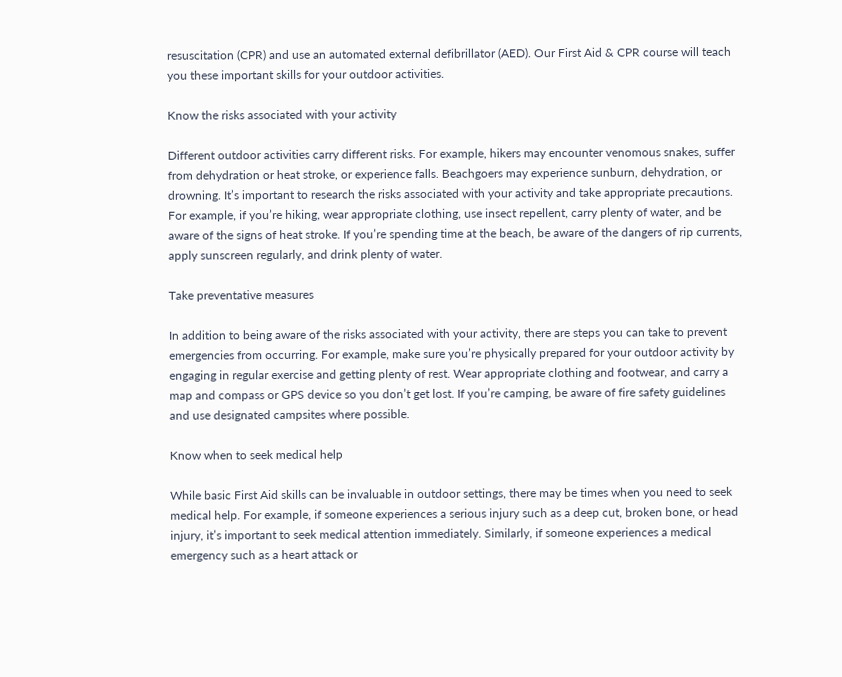resuscitation (CPR) and use an automated external defibrillator (AED). Our First Aid & CPR course will teach you these important skills for your outdoor activities.

Know the risks associated with your activity

Different outdoor activities carry different risks. For example, hikers may encounter venomous snakes, suffer from dehydration or heat stroke, or experience falls. Beachgoers may experience sunburn, dehydration, or drowning. It’s important to research the risks associated with your activity and take appropriate precautions. For example, if you’re hiking, wear appropriate clothing, use insect repellent, carry plenty of water, and be aware of the signs of heat stroke. If you’re spending time at the beach, be aware of the dangers of rip currents, apply sunscreen regularly, and drink plenty of water.

Take preventative measures

In addition to being aware of the risks associated with your activity, there are steps you can take to prevent emergencies from occurring. For example, make sure you’re physically prepared for your outdoor activity by engaging in regular exercise and getting plenty of rest. Wear appropriate clothing and footwear, and carry a map and compass or GPS device so you don’t get lost. If you’re camping, be aware of fire safety guidelines and use designated campsites where possible.

Know when to seek medical help

While basic First Aid skills can be invaluable in outdoor settings, there may be times when you need to seek medical help. For example, if someone experiences a serious injury such as a deep cut, broken bone, or head injury, it’s important to seek medical attention immediately. Similarly, if someone experiences a medical emergency such as a heart attack or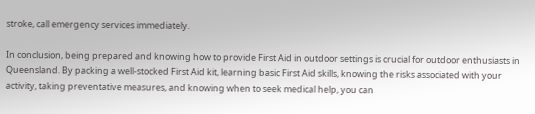stroke, call emergency services immediately.

In conclusion, being prepared and knowing how to provide First Aid in outdoor settings is crucial for outdoor enthusiasts in Queensland. By packing a well-stocked First Aid kit, learning basic First Aid skills, knowing the risks associated with your activity, taking preventative measures, and knowing when to seek medical help, you can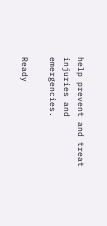help prevent and treat injuries and emergencies.

Ready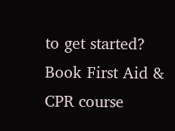to get started? Book First Aid & CPR course